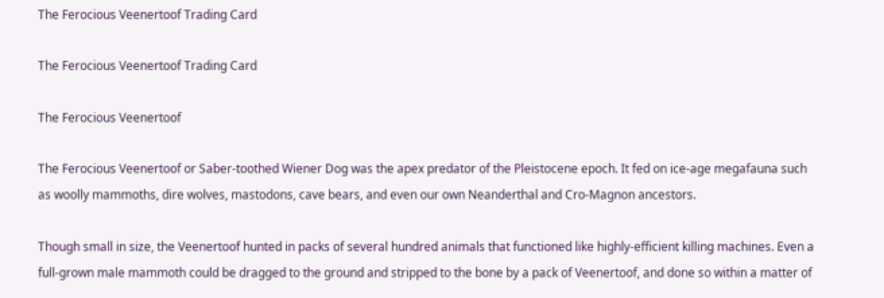The Ferocious Veenertoof Trading Card

The Ferocious Veenertoof Trading Card

The Ferocious Veenertoof

The Ferocious Veenertoof or Saber-toothed Wiener Dog was the apex predator of the Pleistocene epoch. It fed on ice-age megafauna such as woolly mammoths, dire wolves, mastodons, cave bears, and even our own Neanderthal and Cro-Magnon ancestors.

Though small in size, the Veenertoof hunted in packs of several hundred animals that functioned like highly-efficient killing machines. Even a full-grown male mammoth could be dragged to the ground and stripped to the bone by a pack of Veenertoof, and done so within a matter of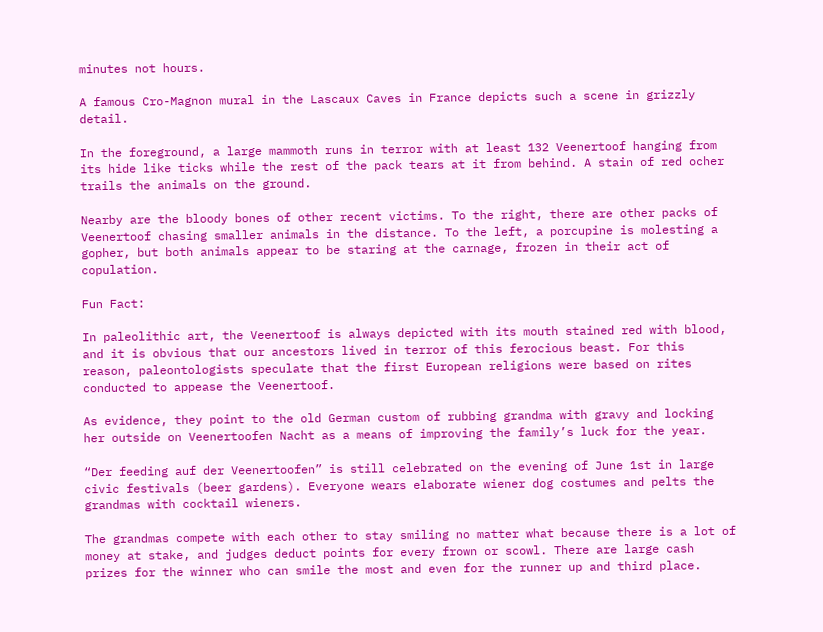minutes not hours.

A famous Cro-Magnon mural in the Lascaux Caves in France depicts such a scene in grizzly detail.

In the foreground, a large mammoth runs in terror with at least 132 Veenertoof hanging from its hide like ticks while the rest of the pack tears at it from behind. A stain of red ocher trails the animals on the ground.

Nearby are the bloody bones of other recent victims. To the right, there are other packs of Veenertoof chasing smaller animals in the distance. To the left, a porcupine is molesting a gopher, but both animals appear to be staring at the carnage, frozen in their act of copulation.

Fun Fact:

In paleolithic art, the Veenertoof is always depicted with its mouth stained red with blood, and it is obvious that our ancestors lived in terror of this ferocious beast. For this reason, paleontologists speculate that the first European religions were based on rites conducted to appease the Veenertoof.

As evidence, they point to the old German custom of rubbing grandma with gravy and locking her outside on Veenertoofen Nacht as a means of improving the family’s luck for the year.

“Der feeding auf der Veenertoofen” is still celebrated on the evening of June 1st in large civic festivals (beer gardens). Everyone wears elaborate wiener dog costumes and pelts the grandmas with cocktail wieners.

The grandmas compete with each other to stay smiling no matter what because there is a lot of money at stake, and judges deduct points for every frown or scowl. There are large cash prizes for the winner who can smile the most and even for the runner up and third place.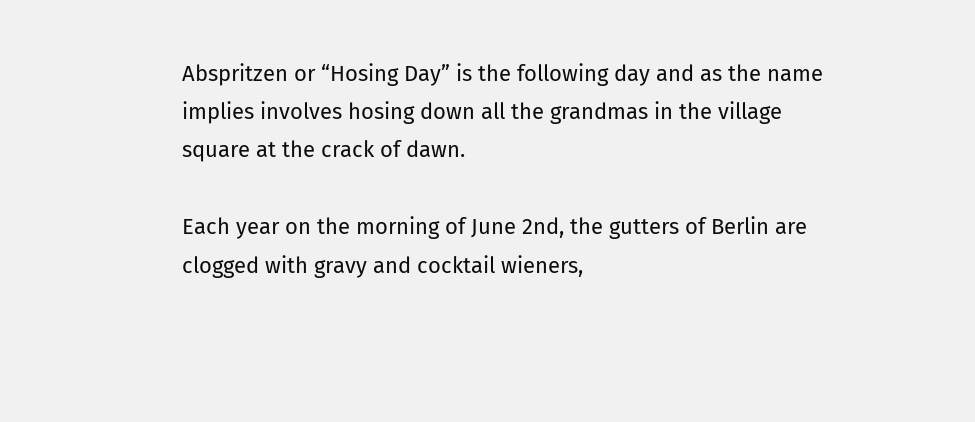Abspritzen or “Hosing Day” is the following day and as the name implies involves hosing down all the grandmas in the village square at the crack of dawn.

Each year on the morning of June 2nd, the gutters of Berlin are clogged with gravy and cocktail wieners,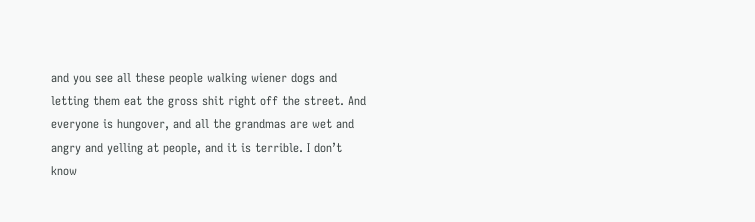and you see all these people walking wiener dogs and letting them eat the gross shit right off the street. And everyone is hungover, and all the grandmas are wet and angry and yelling at people, and it is terrible. I don’t know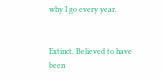why I go every year.


Extinct. Believed to have been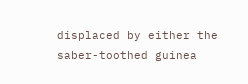displaced by either the saber-toothed guinea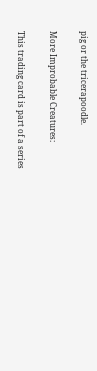pig or the tricerapoodle.

More Improbable Creatures:

This trading card is part of a series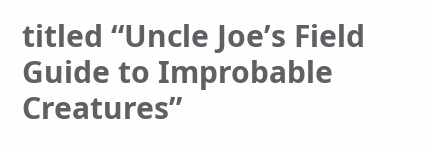titled “Uncle Joe’s Field Guide to Improbable Creatures”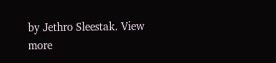by Jethro Sleestak. View more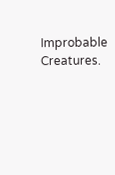Improbable Creatures.